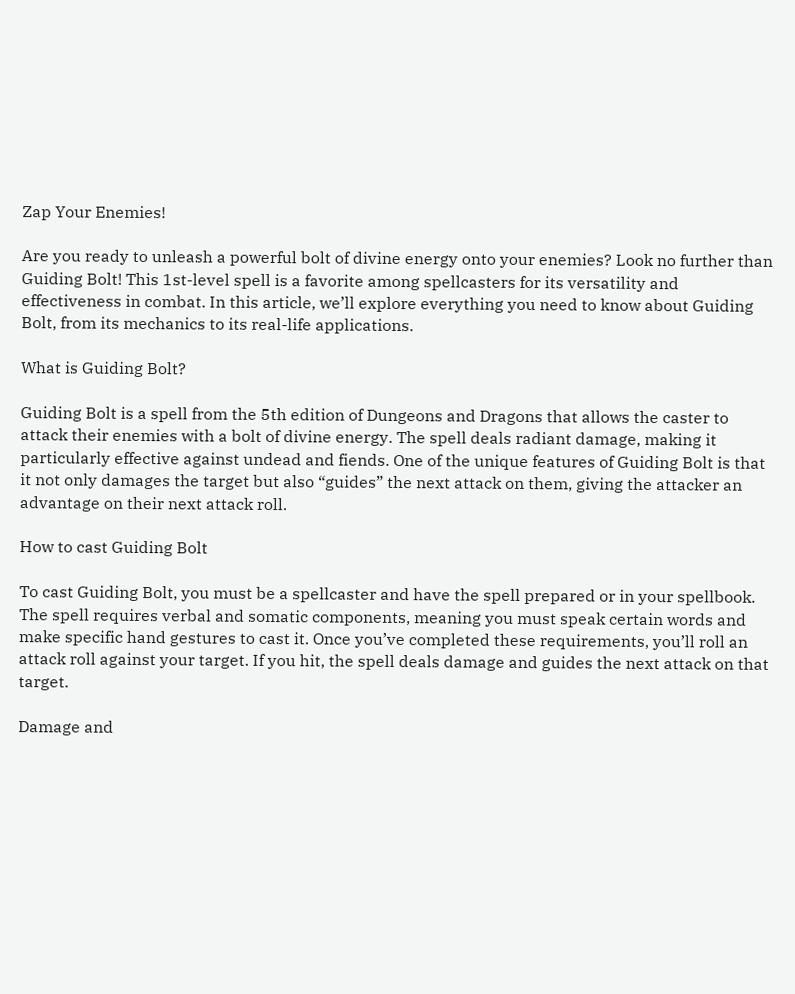Zap Your Enemies!

Are you ready to unleash a powerful bolt of divine energy onto your enemies? Look no further than Guiding Bolt! This 1st-level spell is a favorite among spellcasters for its versatility and effectiveness in combat. In this article, we’ll explore everything you need to know about Guiding Bolt, from its mechanics to its real-life applications.

What is Guiding Bolt?

Guiding Bolt is a spell from the 5th edition of Dungeons and Dragons that allows the caster to attack their enemies with a bolt of divine energy. The spell deals radiant damage, making it particularly effective against undead and fiends. One of the unique features of Guiding Bolt is that it not only damages the target but also “guides” the next attack on them, giving the attacker an advantage on their next attack roll.

How to cast Guiding Bolt

To cast Guiding Bolt, you must be a spellcaster and have the spell prepared or in your spellbook. The spell requires verbal and somatic components, meaning you must speak certain words and make specific hand gestures to cast it. Once you’ve completed these requirements, you’ll roll an attack roll against your target. If you hit, the spell deals damage and guides the next attack on that target.

Damage and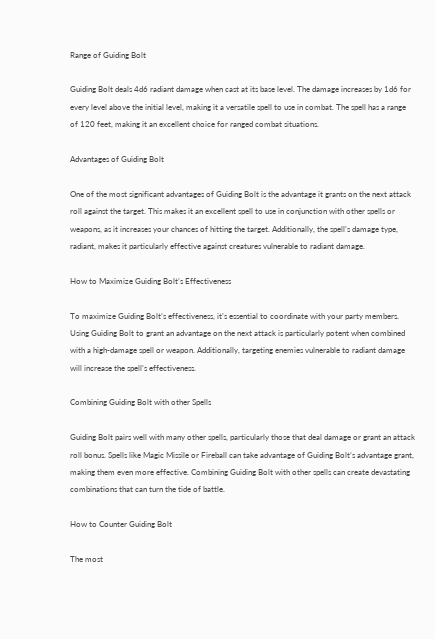Range of Guiding Bolt

Guiding Bolt deals 4d6 radiant damage when cast at its base level. The damage increases by 1d6 for every level above the initial level, making it a versatile spell to use in combat. The spell has a range of 120 feet, making it an excellent choice for ranged combat situations.

Advantages of Guiding Bolt

One of the most significant advantages of Guiding Bolt is the advantage it grants on the next attack roll against the target. This makes it an excellent spell to use in conjunction with other spells or weapons, as it increases your chances of hitting the target. Additionally, the spell’s damage type, radiant, makes it particularly effective against creatures vulnerable to radiant damage.

How to Maximize Guiding Bolt’s Effectiveness

To maximize Guiding Bolt’s effectiveness, it’s essential to coordinate with your party members. Using Guiding Bolt to grant an advantage on the next attack is particularly potent when combined with a high-damage spell or weapon. Additionally, targeting enemies vulnerable to radiant damage will increase the spell’s effectiveness.

Combining Guiding Bolt with other Spells

Guiding Bolt pairs well with many other spells, particularly those that deal damage or grant an attack roll bonus. Spells like Magic Missile or Fireball can take advantage of Guiding Bolt’s advantage grant, making them even more effective. Combining Guiding Bolt with other spells can create devastating combinations that can turn the tide of battle.

How to Counter Guiding Bolt

The most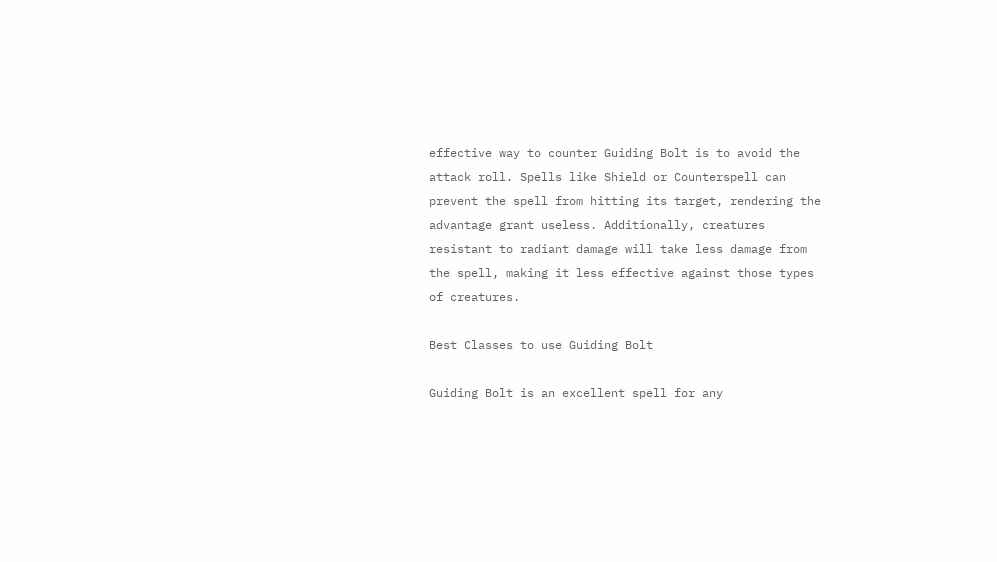effective way to counter Guiding Bolt is to avoid the attack roll. Spells like Shield or Counterspell can prevent the spell from hitting its target, rendering the advantage grant useless. Additionally, creatures resistant to radiant damage will take less damage from the spell, making it less effective against those types of creatures.

Best Classes to use Guiding Bolt

Guiding Bolt is an excellent spell for any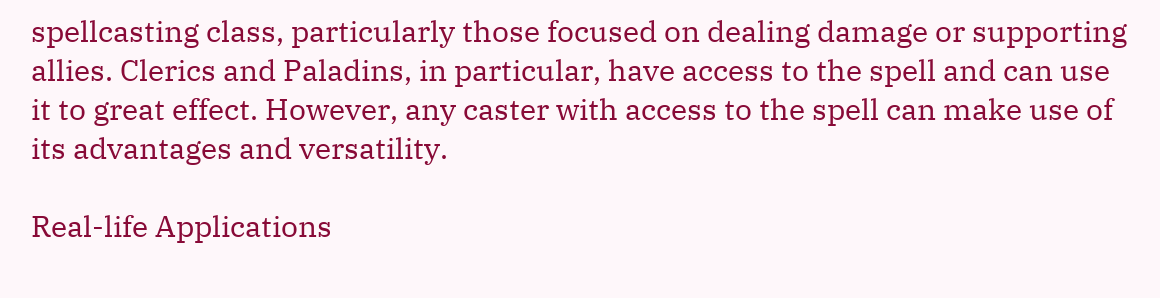spellcasting class, particularly those focused on dealing damage or supporting allies. Clerics and Paladins, in particular, have access to the spell and can use it to great effect. However, any caster with access to the spell can make use of its advantages and versatility.

Real-life Applications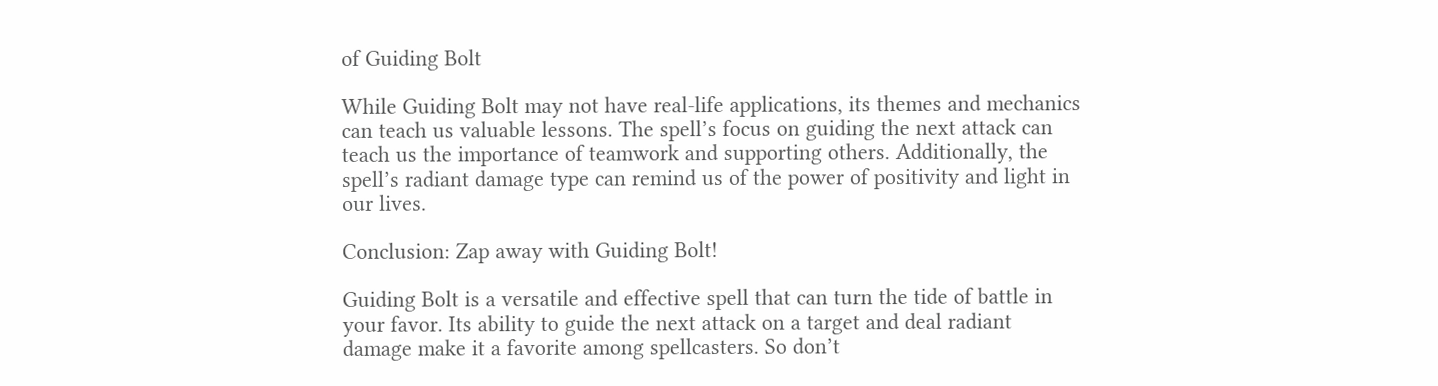of Guiding Bolt

While Guiding Bolt may not have real-life applications, its themes and mechanics can teach us valuable lessons. The spell’s focus on guiding the next attack can teach us the importance of teamwork and supporting others. Additionally, the spell’s radiant damage type can remind us of the power of positivity and light in our lives.

Conclusion: Zap away with Guiding Bolt!

Guiding Bolt is a versatile and effective spell that can turn the tide of battle in your favor. Its ability to guide the next attack on a target and deal radiant damage make it a favorite among spellcasters. So don’t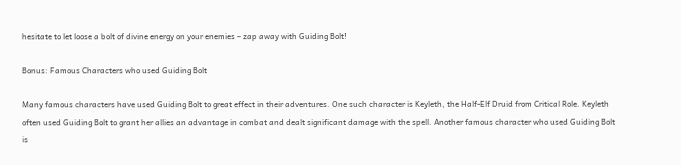hesitate to let loose a bolt of divine energy on your enemies – zap away with Guiding Bolt!

Bonus: Famous Characters who used Guiding Bolt

Many famous characters have used Guiding Bolt to great effect in their adventures. One such character is Keyleth, the Half-Elf Druid from Critical Role. Keyleth often used Guiding Bolt to grant her allies an advantage in combat and dealt significant damage with the spell. Another famous character who used Guiding Bolt is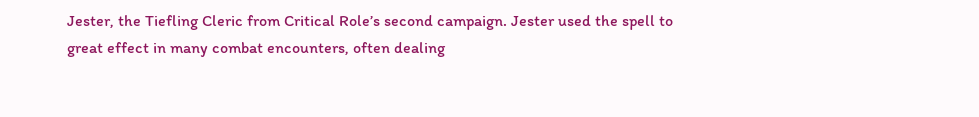Jester, the Tiefling Cleric from Critical Role’s second campaign. Jester used the spell to great effect in many combat encounters, often dealing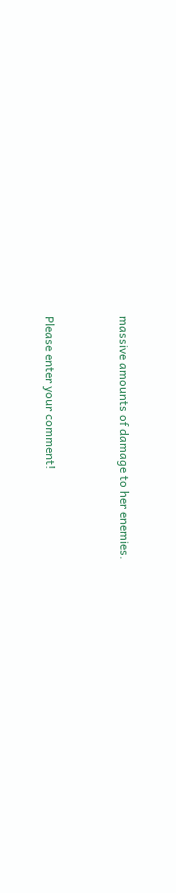massive amounts of damage to her enemies.


Please enter your comment!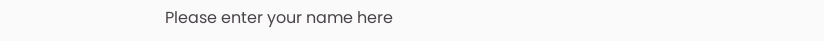Please enter your name here